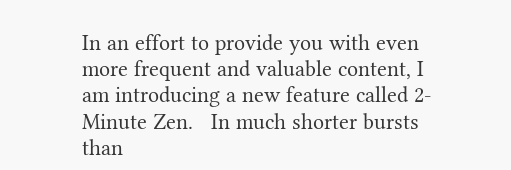In an effort to provide you with even more frequent and valuable content, I am introducing a new feature called 2-Minute Zen.   In much shorter bursts than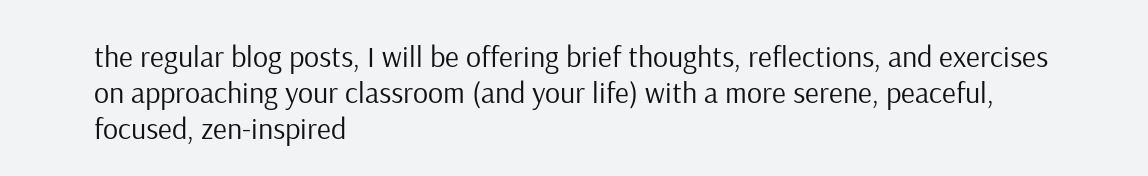the regular blog posts, I will be offering brief thoughts, reflections, and exercises on approaching your classroom (and your life) with a more serene, peaceful, focused, zen-inspired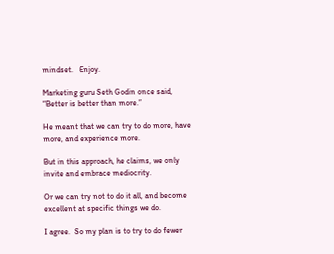mindset.   Enjoy.

Marketing guru Seth Godin once said, “Better is better than more.”

He meant that we can try to do more, have more, and experience more.

But in this approach, he claims, we only invite and embrace mediocrity.

Or we can try not to do it all, and become excellent at specific things we do.

I agree.  So my plan is to try to do fewer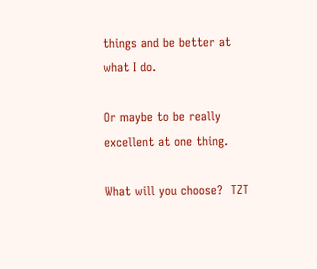things and be better at what I do.

Or maybe to be really excellent at one thing.

What will you choose?  TZT